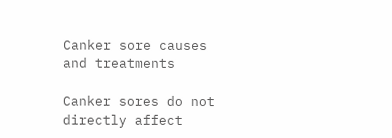Canker sore causes and treatments

Canker sores do not directly affect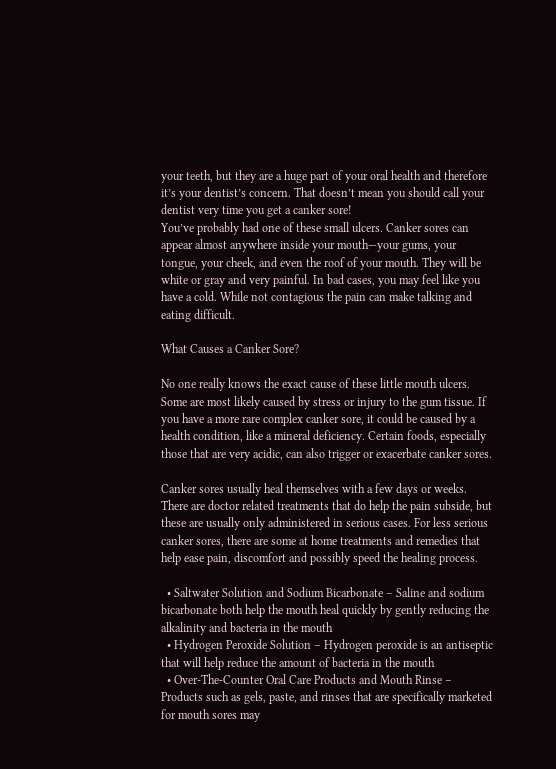your teeth, but they are a huge part of your oral health and therefore it’s your dentist’s concern. That doesn’t mean you should call your dentist very time you get a canker sore!
You’ve probably had one of these small ulcers. Canker sores can appear almost anywhere inside your mouth—your gums, your tongue, your cheek, and even the roof of your mouth. They will be white or gray and very painful. In bad cases, you may feel like you have a cold. While not contagious the pain can make talking and eating difficult.

What Causes a Canker Sore?

No one really knows the exact cause of these little mouth ulcers. Some are most likely caused by stress or injury to the gum tissue. If you have a more rare complex canker sore, it could be caused by a health condition, like a mineral deficiency. Certain foods, especially those that are very acidic, can also trigger or exacerbate canker sores.

Canker sores usually heal themselves with a few days or weeks. There are doctor related treatments that do help the pain subside, but these are usually only administered in serious cases. For less serious canker sores, there are some at home treatments and remedies that help ease pain, discomfort and possibly speed the healing process.

  • Saltwater Solution and Sodium Bicarbonate – Saline and sodium bicarbonate both help the mouth heal quickly by gently reducing the alkalinity and bacteria in the mouth
  • Hydrogen Peroxide Solution – Hydrogen peroxide is an antiseptic that will help reduce the amount of bacteria in the mouth
  • Over-The-Counter Oral Care Products and Mouth Rinse – Products such as gels, paste, and rinses that are specifically marketed for mouth sores may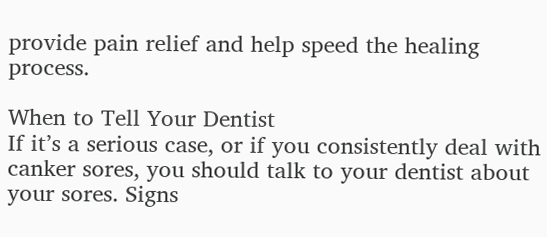provide pain relief and help speed the healing process.

When to Tell Your Dentist
If it’s a serious case, or if you consistently deal with canker sores, you should talk to your dentist about your sores. Signs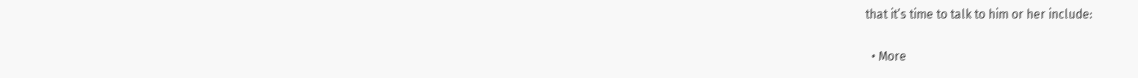that it’s time to talk to him or her include:

  • More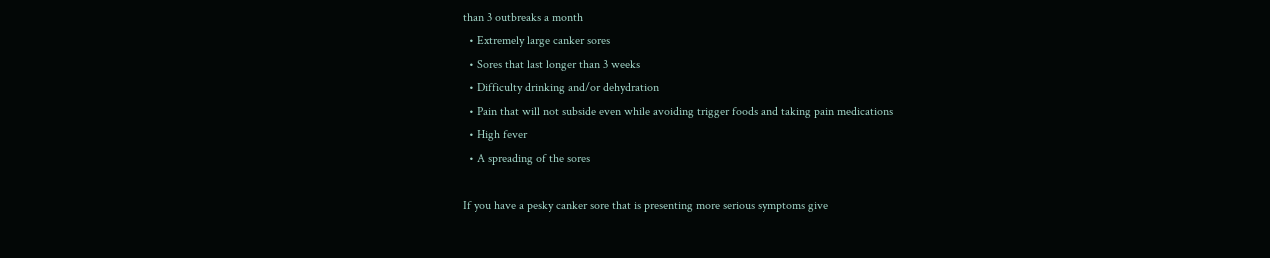than 3 outbreaks a month
  • Extremely large canker sores
  • Sores that last longer than 3 weeks
  • Difficulty drinking and/or dehydration
  • Pain that will not subside even while avoiding trigger foods and taking pain medications
  • High fever
  • A spreading of the sores

If you have a pesky canker sore that is presenting more serious symptoms give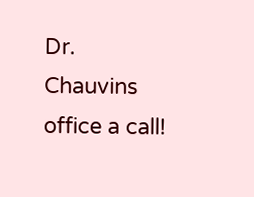Dr. Chauvins office a call!